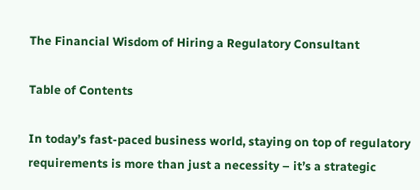The Financial Wisdom of Hiring a Regulatory Consultant

Table of Contents

In today’s fast-paced business world, staying on top of regulatory requirements is more than just a necessity – it’s a strategic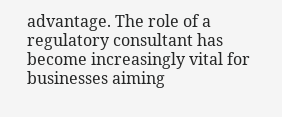advantage. The role of a regulatory consultant has become increasingly vital for businesses aiming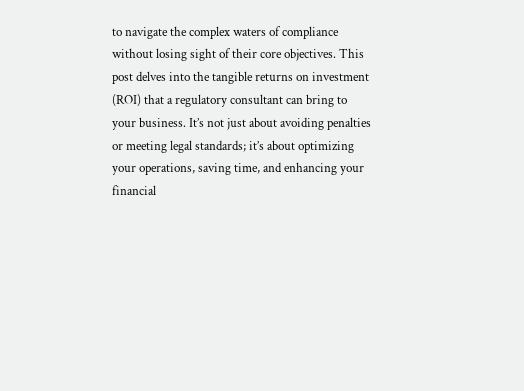to navigate the complex waters of compliance without losing sight of their core objectives. This post delves into the tangible returns on investment (ROI) that a regulatory consultant can bring to your business. It’s not just about avoiding penalties or meeting legal standards; it’s about optimizing your operations, saving time, and enhancing your financial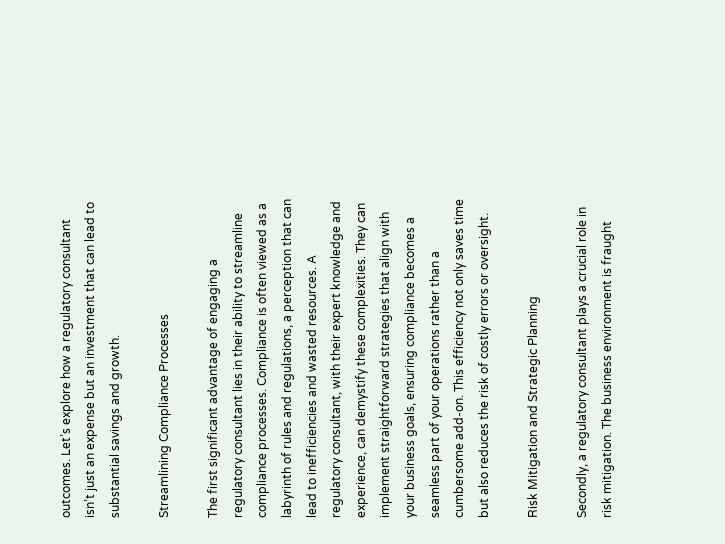outcomes. Let’s explore how a regulatory consultant isn’t just an expense but an investment that can lead to substantial savings and growth.

Streamlining Compliance Processes

The first significant advantage of engaging a regulatory consultant lies in their ability to streamline compliance processes. Compliance is often viewed as a labyrinth of rules and regulations, a perception that can lead to inefficiencies and wasted resources. A regulatory consultant, with their expert knowledge and experience, can demystify these complexities. They can implement straightforward strategies that align with your business goals, ensuring compliance becomes a seamless part of your operations rather than a cumbersome add-on. This efficiency not only saves time but also reduces the risk of costly errors or oversight.

Risk Mitigation and Strategic Planning

Secondly, a regulatory consultant plays a crucial role in risk mitigation. The business environment is fraught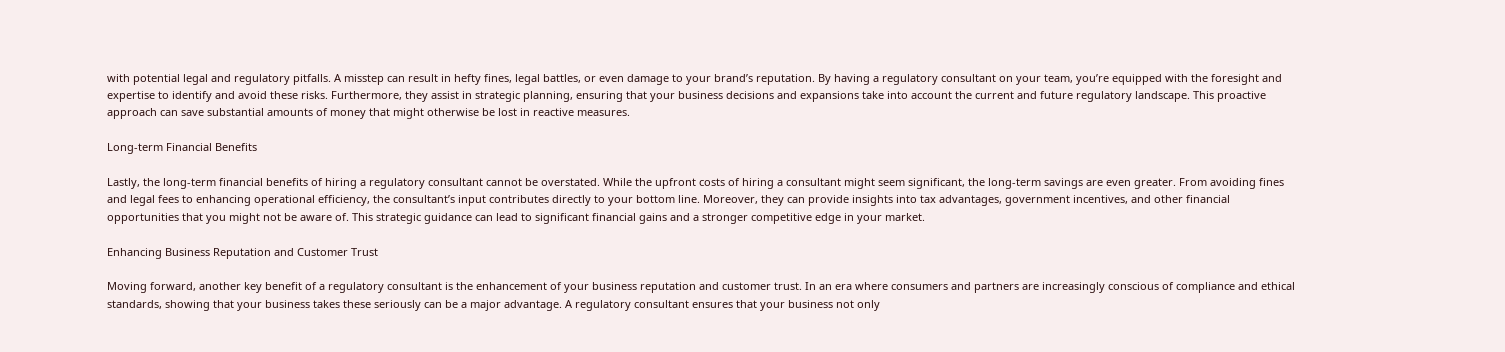with potential legal and regulatory pitfalls. A misstep can result in hefty fines, legal battles, or even damage to your brand’s reputation. By having a regulatory consultant on your team, you’re equipped with the foresight and expertise to identify and avoid these risks. Furthermore, they assist in strategic planning, ensuring that your business decisions and expansions take into account the current and future regulatory landscape. This proactive approach can save substantial amounts of money that might otherwise be lost in reactive measures.

Long-term Financial Benefits

Lastly, the long-term financial benefits of hiring a regulatory consultant cannot be overstated. While the upfront costs of hiring a consultant might seem significant, the long-term savings are even greater. From avoiding fines and legal fees to enhancing operational efficiency, the consultant’s input contributes directly to your bottom line. Moreover, they can provide insights into tax advantages, government incentives, and other financial opportunities that you might not be aware of. This strategic guidance can lead to significant financial gains and a stronger competitive edge in your market.

Enhancing Business Reputation and Customer Trust

Moving forward, another key benefit of a regulatory consultant is the enhancement of your business reputation and customer trust. In an era where consumers and partners are increasingly conscious of compliance and ethical standards, showing that your business takes these seriously can be a major advantage. A regulatory consultant ensures that your business not only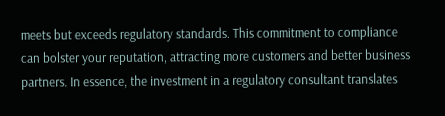meets but exceeds regulatory standards. This commitment to compliance can bolster your reputation, attracting more customers and better business partners. In essence, the investment in a regulatory consultant translates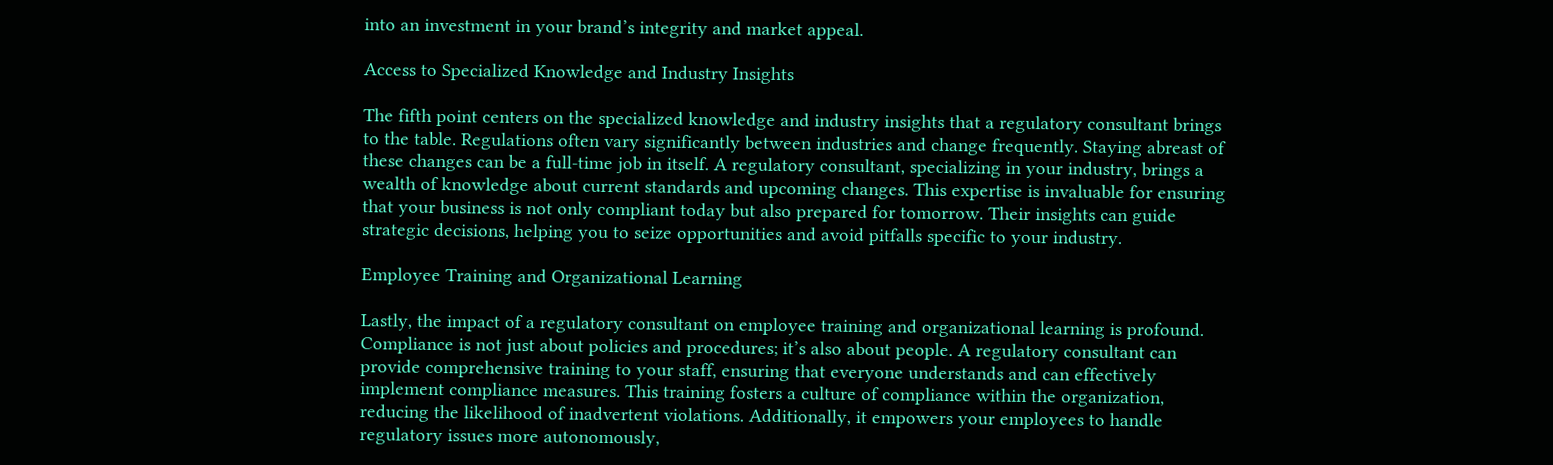into an investment in your brand’s integrity and market appeal.

Access to Specialized Knowledge and Industry Insights

The fifth point centers on the specialized knowledge and industry insights that a regulatory consultant brings to the table. Regulations often vary significantly between industries and change frequently. Staying abreast of these changes can be a full-time job in itself. A regulatory consultant, specializing in your industry, brings a wealth of knowledge about current standards and upcoming changes. This expertise is invaluable for ensuring that your business is not only compliant today but also prepared for tomorrow. Their insights can guide strategic decisions, helping you to seize opportunities and avoid pitfalls specific to your industry.

Employee Training and Organizational Learning

Lastly, the impact of a regulatory consultant on employee training and organizational learning is profound. Compliance is not just about policies and procedures; it’s also about people. A regulatory consultant can provide comprehensive training to your staff, ensuring that everyone understands and can effectively implement compliance measures. This training fosters a culture of compliance within the organization, reducing the likelihood of inadvertent violations. Additionally, it empowers your employees to handle regulatory issues more autonomously,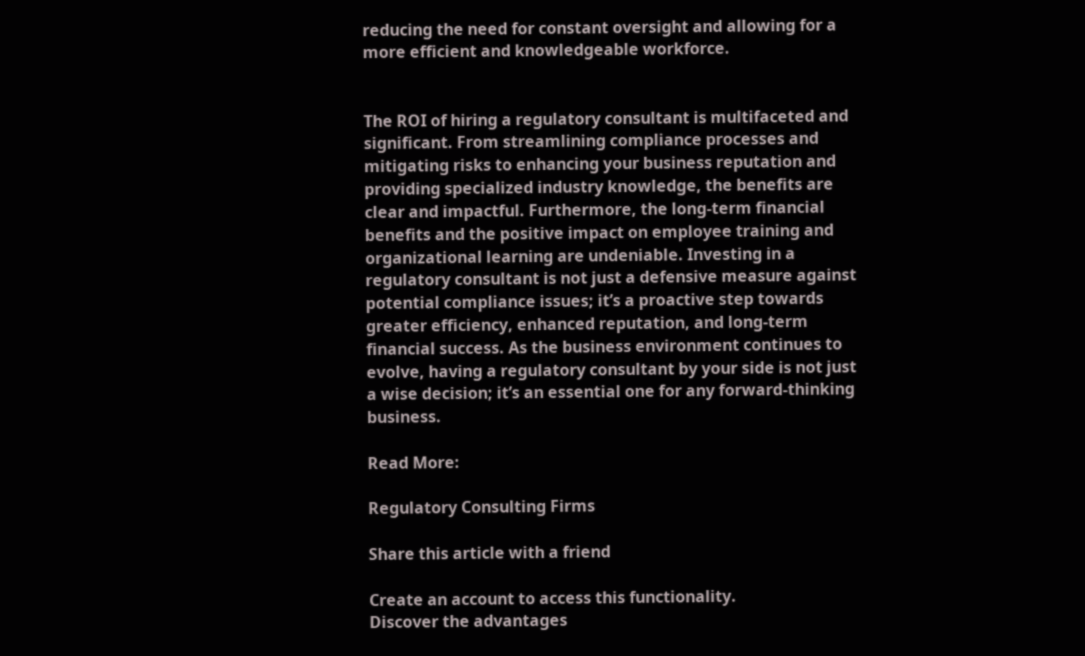reducing the need for constant oversight and allowing for a more efficient and knowledgeable workforce.


The ROI of hiring a regulatory consultant is multifaceted and significant. From streamlining compliance processes and mitigating risks to enhancing your business reputation and providing specialized industry knowledge, the benefits are clear and impactful. Furthermore, the long-term financial benefits and the positive impact on employee training and organizational learning are undeniable. Investing in a regulatory consultant is not just a defensive measure against potential compliance issues; it’s a proactive step towards greater efficiency, enhanced reputation, and long-term financial success. As the business environment continues to evolve, having a regulatory consultant by your side is not just a wise decision; it’s an essential one for any forward-thinking business.

Read More:

Regulatory Consulting Firms

Share this article with a friend

Create an account to access this functionality.
Discover the advantages